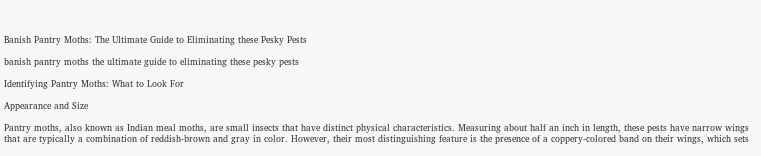Banish Pantry Moths: The Ultimate Guide to Eliminating these Pesky Pests

banish pantry moths the ultimate guide to eliminating these pesky pests

Identifying Pantry Moths: What to Look For

Appearance and Size

Pantry moths, also known as Indian meal moths, are small insects that have distinct physical characteristics. Measuring about half an inch in length, these pests have narrow wings that are typically a combination of reddish-brown and gray in color. However, their most distinguishing feature is the presence of a coppery-colored band on their wings, which sets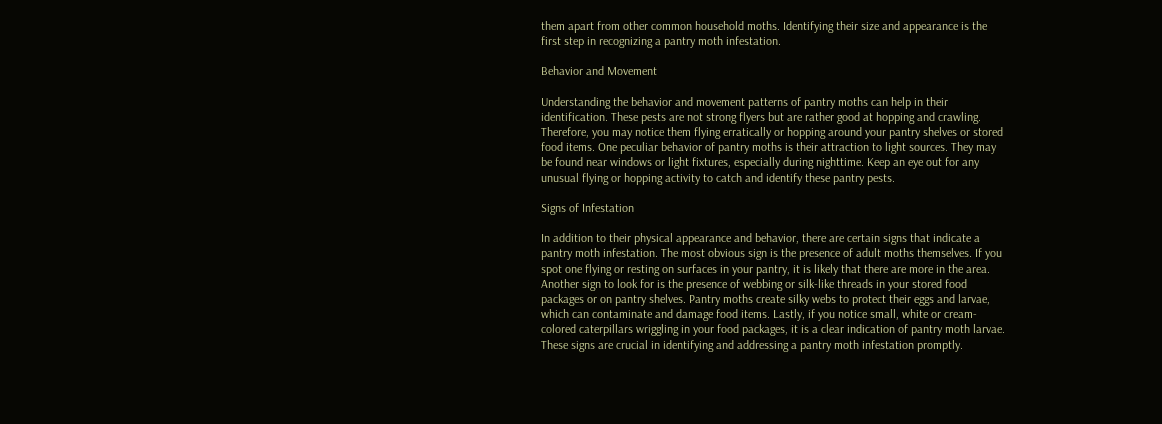them apart from other common household moths. Identifying their size and appearance is the first step in recognizing a pantry moth infestation.

Behavior and Movement

Understanding the behavior and movement patterns of pantry moths can help in their identification. These pests are not strong flyers but are rather good at hopping and crawling. Therefore, you may notice them flying erratically or hopping around your pantry shelves or stored food items. One peculiar behavior of pantry moths is their attraction to light sources. They may be found near windows or light fixtures, especially during nighttime. Keep an eye out for any unusual flying or hopping activity to catch and identify these pantry pests.

Signs of Infestation

In addition to their physical appearance and behavior, there are certain signs that indicate a pantry moth infestation. The most obvious sign is the presence of adult moths themselves. If you spot one flying or resting on surfaces in your pantry, it is likely that there are more in the area. Another sign to look for is the presence of webbing or silk-like threads in your stored food packages or on pantry shelves. Pantry moths create silky webs to protect their eggs and larvae, which can contaminate and damage food items. Lastly, if you notice small, white or cream-colored caterpillars wriggling in your food packages, it is a clear indication of pantry moth larvae. These signs are crucial in identifying and addressing a pantry moth infestation promptly.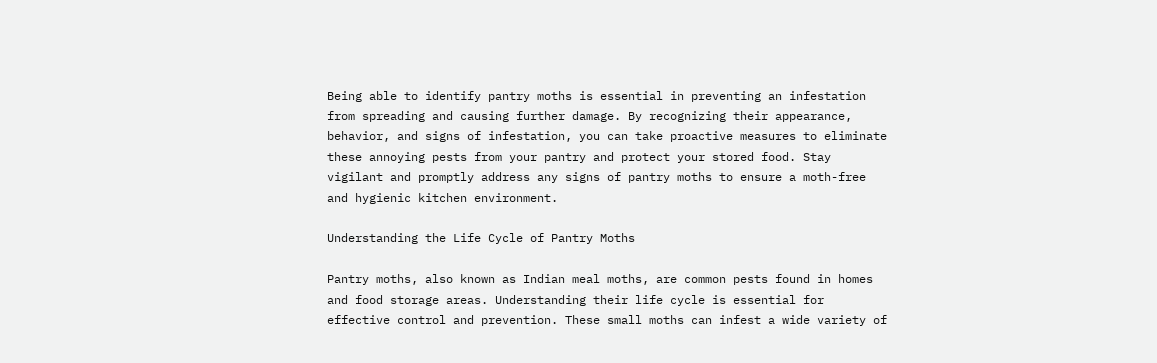Being able to identify pantry moths is essential in preventing an infestation from spreading and causing further damage. By recognizing their appearance, behavior, and signs of infestation, you can take proactive measures to eliminate these annoying pests from your pantry and protect your stored food. Stay vigilant and promptly address any signs of pantry moths to ensure a moth-free and hygienic kitchen environment.

Understanding the Life Cycle of Pantry Moths

Pantry moths, also known as Indian meal moths, are common pests found in homes and food storage areas. Understanding their life cycle is essential for effective control and prevention. These small moths can infest a wide variety of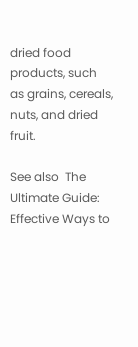dried food products, such as grains, cereals, nuts, and dried fruit.

See also  The Ultimate Guide: Effective Ways to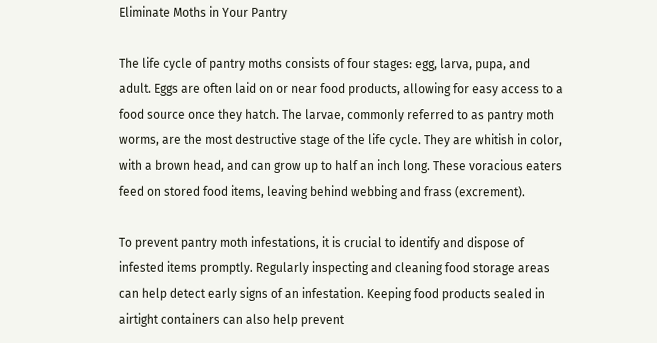Eliminate Moths in Your Pantry

The life cycle of pantry moths consists of four stages: egg, larva, pupa, and adult. Eggs are often laid on or near food products, allowing for easy access to a food source once they hatch. The larvae, commonly referred to as pantry moth worms, are the most destructive stage of the life cycle. They are whitish in color, with a brown head, and can grow up to half an inch long. These voracious eaters feed on stored food items, leaving behind webbing and frass (excrement).

To prevent pantry moth infestations, it is crucial to identify and dispose of infested items promptly. Regularly inspecting and cleaning food storage areas can help detect early signs of an infestation. Keeping food products sealed in airtight containers can also help prevent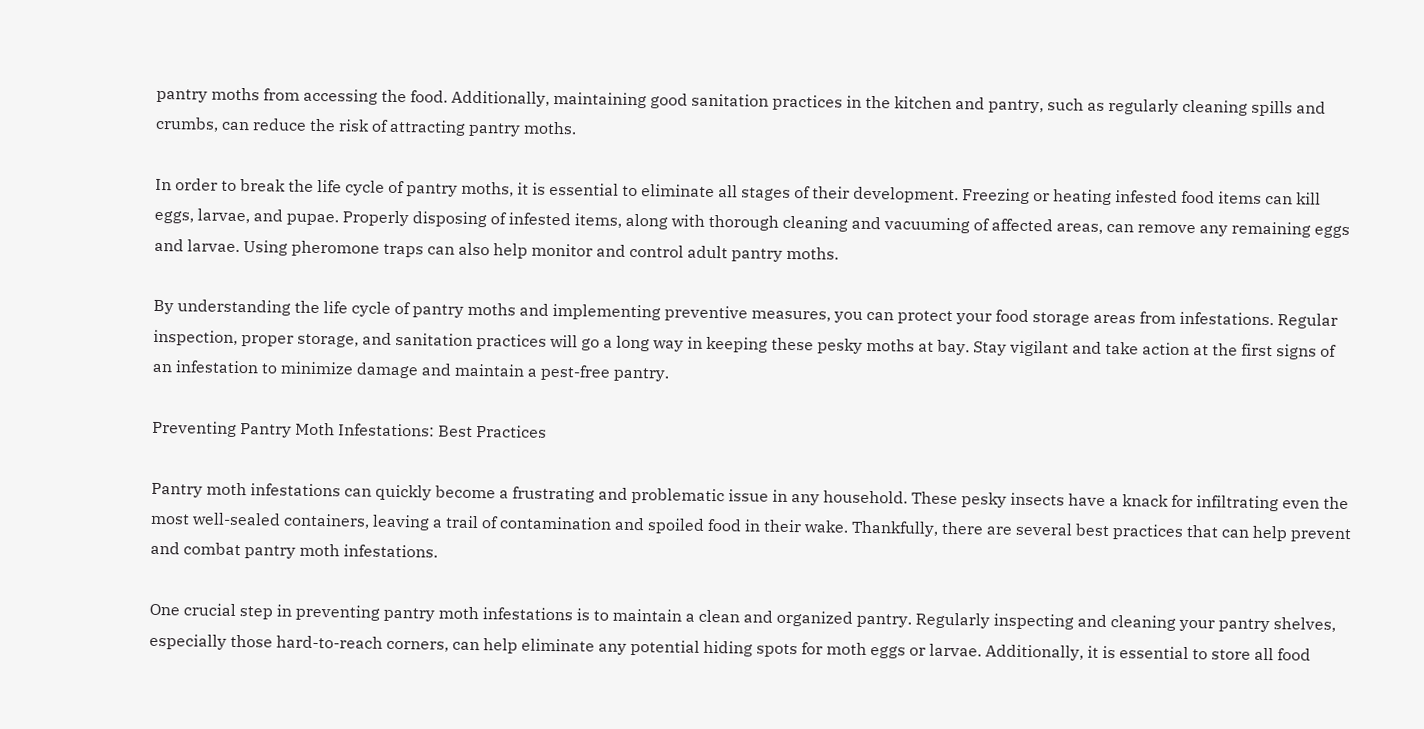pantry moths from accessing the food. Additionally, maintaining good sanitation practices in the kitchen and pantry, such as regularly cleaning spills and crumbs, can reduce the risk of attracting pantry moths.

In order to break the life cycle of pantry moths, it is essential to eliminate all stages of their development. Freezing or heating infested food items can kill eggs, larvae, and pupae. Properly disposing of infested items, along with thorough cleaning and vacuuming of affected areas, can remove any remaining eggs and larvae. Using pheromone traps can also help monitor and control adult pantry moths.

By understanding the life cycle of pantry moths and implementing preventive measures, you can protect your food storage areas from infestations. Regular inspection, proper storage, and sanitation practices will go a long way in keeping these pesky moths at bay. Stay vigilant and take action at the first signs of an infestation to minimize damage and maintain a pest-free pantry.

Preventing Pantry Moth Infestations: Best Practices

Pantry moth infestations can quickly become a frustrating and problematic issue in any household. These pesky insects have a knack for infiltrating even the most well-sealed containers, leaving a trail of contamination and spoiled food in their wake. Thankfully, there are several best practices that can help prevent and combat pantry moth infestations.

One crucial step in preventing pantry moth infestations is to maintain a clean and organized pantry. Regularly inspecting and cleaning your pantry shelves, especially those hard-to-reach corners, can help eliminate any potential hiding spots for moth eggs or larvae. Additionally, it is essential to store all food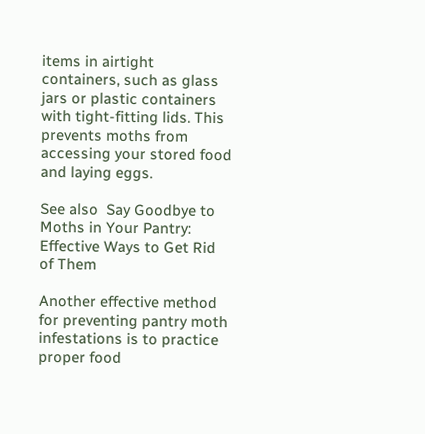items in airtight containers, such as glass jars or plastic containers with tight-fitting lids. This prevents moths from accessing your stored food and laying eggs.

See also  Say Goodbye to Moths in Your Pantry: Effective Ways to Get Rid of Them

Another effective method for preventing pantry moth infestations is to practice proper food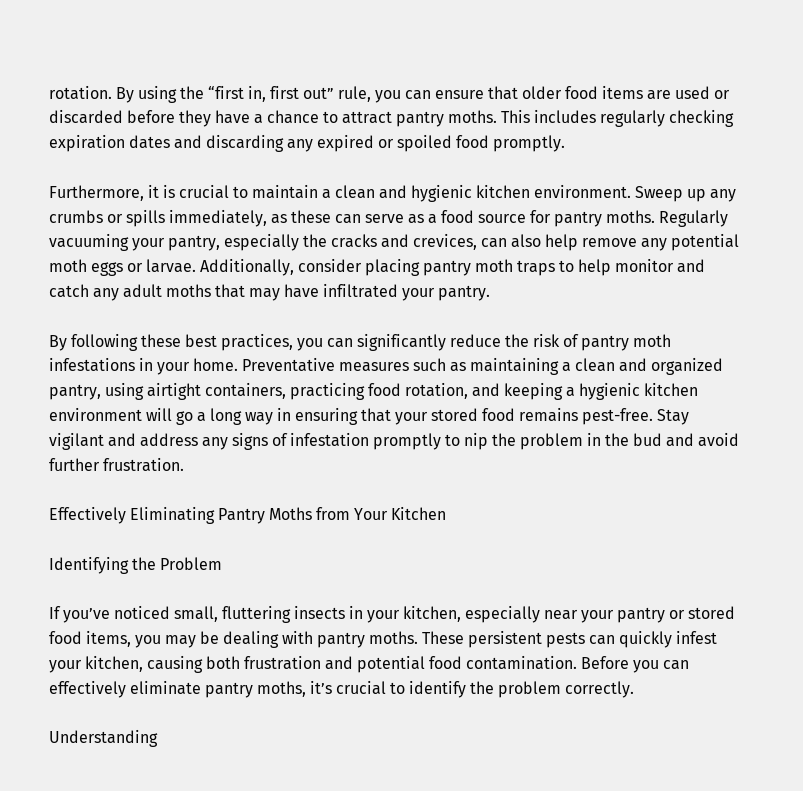rotation. By using the “first in, first out” rule, you can ensure that older food items are used or discarded before they have a chance to attract pantry moths. This includes regularly checking expiration dates and discarding any expired or spoiled food promptly.

Furthermore, it is crucial to maintain a clean and hygienic kitchen environment. Sweep up any crumbs or spills immediately, as these can serve as a food source for pantry moths. Regularly vacuuming your pantry, especially the cracks and crevices, can also help remove any potential moth eggs or larvae. Additionally, consider placing pantry moth traps to help monitor and catch any adult moths that may have infiltrated your pantry.

By following these best practices, you can significantly reduce the risk of pantry moth infestations in your home. Preventative measures such as maintaining a clean and organized pantry, using airtight containers, practicing food rotation, and keeping a hygienic kitchen environment will go a long way in ensuring that your stored food remains pest-free. Stay vigilant and address any signs of infestation promptly to nip the problem in the bud and avoid further frustration.

Effectively Eliminating Pantry Moths from Your Kitchen

Identifying the Problem

If you’ve noticed small, fluttering insects in your kitchen, especially near your pantry or stored food items, you may be dealing with pantry moths. These persistent pests can quickly infest your kitchen, causing both frustration and potential food contamination. Before you can effectively eliminate pantry moths, it’s crucial to identify the problem correctly.

Understanding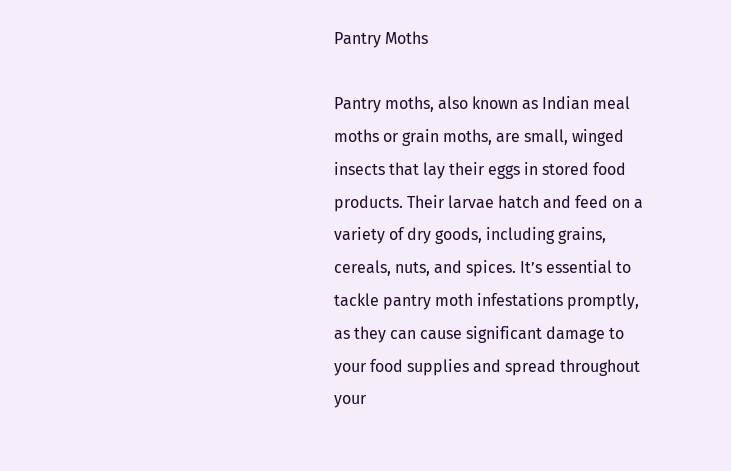Pantry Moths

Pantry moths, also known as Indian meal moths or grain moths, are small, winged insects that lay their eggs in stored food products. Their larvae hatch and feed on a variety of dry goods, including grains, cereals, nuts, and spices. It’s essential to tackle pantry moth infestations promptly, as they can cause significant damage to your food supplies and spread throughout your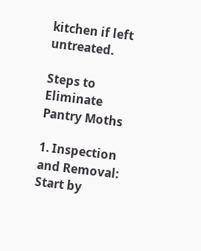kitchen if left untreated.

Steps to Eliminate Pantry Moths

1. Inspection and Removal: Start by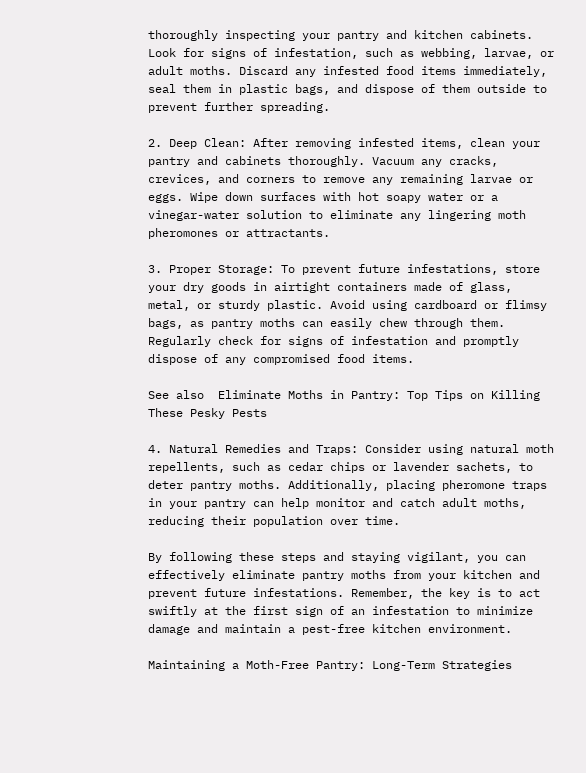thoroughly inspecting your pantry and kitchen cabinets. Look for signs of infestation, such as webbing, larvae, or adult moths. Discard any infested food items immediately, seal them in plastic bags, and dispose of them outside to prevent further spreading.

2. Deep Clean: After removing infested items, clean your pantry and cabinets thoroughly. Vacuum any cracks, crevices, and corners to remove any remaining larvae or eggs. Wipe down surfaces with hot soapy water or a vinegar-water solution to eliminate any lingering moth pheromones or attractants.

3. Proper Storage: To prevent future infestations, store your dry goods in airtight containers made of glass, metal, or sturdy plastic. Avoid using cardboard or flimsy bags, as pantry moths can easily chew through them. Regularly check for signs of infestation and promptly dispose of any compromised food items.

See also  Eliminate Moths in Pantry: Top Tips on Killing These Pesky Pests

4. Natural Remedies and Traps: Consider using natural moth repellents, such as cedar chips or lavender sachets, to deter pantry moths. Additionally, placing pheromone traps in your pantry can help monitor and catch adult moths, reducing their population over time.

By following these steps and staying vigilant, you can effectively eliminate pantry moths from your kitchen and prevent future infestations. Remember, the key is to act swiftly at the first sign of an infestation to minimize damage and maintain a pest-free kitchen environment.

Maintaining a Moth-Free Pantry: Long-Term Strategies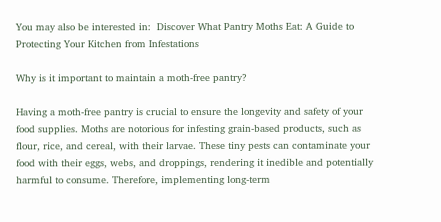You may also be interested in:  Discover What Pantry Moths Eat: A Guide to Protecting Your Kitchen from Infestations

Why is it important to maintain a moth-free pantry?

Having a moth-free pantry is crucial to ensure the longevity and safety of your food supplies. Moths are notorious for infesting grain-based products, such as flour, rice, and cereal, with their larvae. These tiny pests can contaminate your food with their eggs, webs, and droppings, rendering it inedible and potentially harmful to consume. Therefore, implementing long-term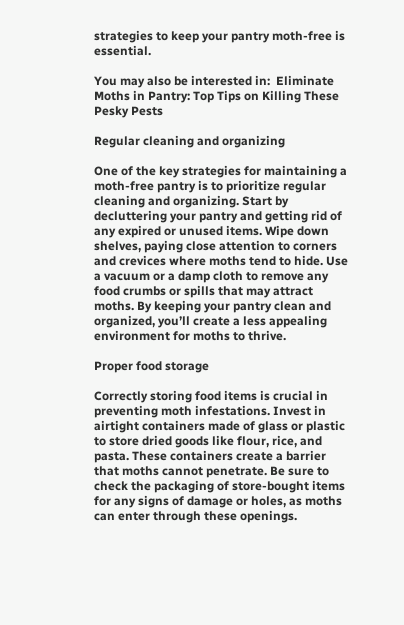strategies to keep your pantry moth-free is essential.

You may also be interested in:  Eliminate Moths in Pantry: Top Tips on Killing These Pesky Pests

Regular cleaning and organizing

One of the key strategies for maintaining a moth-free pantry is to prioritize regular cleaning and organizing. Start by decluttering your pantry and getting rid of any expired or unused items. Wipe down shelves, paying close attention to corners and crevices where moths tend to hide. Use a vacuum or a damp cloth to remove any food crumbs or spills that may attract moths. By keeping your pantry clean and organized, you’ll create a less appealing environment for moths to thrive.

Proper food storage

Correctly storing food items is crucial in preventing moth infestations. Invest in airtight containers made of glass or plastic to store dried goods like flour, rice, and pasta. These containers create a barrier that moths cannot penetrate. Be sure to check the packaging of store-bought items for any signs of damage or holes, as moths can enter through these openings.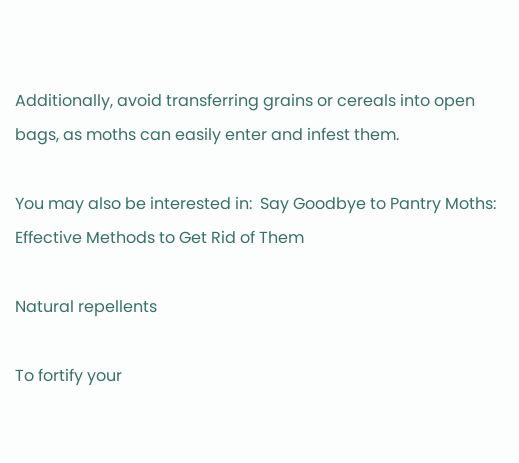Additionally, avoid transferring grains or cereals into open bags, as moths can easily enter and infest them.

You may also be interested in:  Say Goodbye to Pantry Moths: Effective Methods to Get Rid of Them

Natural repellents

To fortify your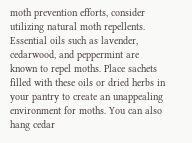moth prevention efforts, consider utilizing natural moth repellents. Essential oils such as lavender, cedarwood, and peppermint are known to repel moths. Place sachets filled with these oils or dried herbs in your pantry to create an unappealing environment for moths. You can also hang cedar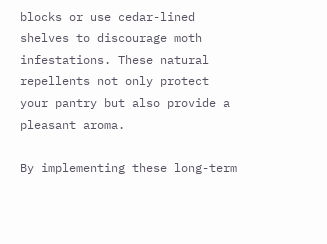blocks or use cedar-lined shelves to discourage moth infestations. These natural repellents not only protect your pantry but also provide a pleasant aroma.

By implementing these long-term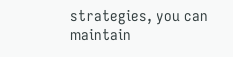strategies, you can maintain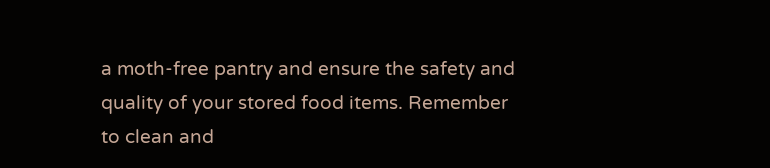a moth-free pantry and ensure the safety and quality of your stored food items. Remember to clean and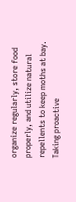organize regularly, store food properly, and utilize natural repellents to keep moths at bay. Taking proactive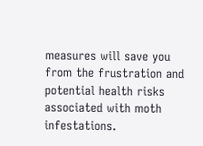measures will save you from the frustration and potential health risks associated with moth infestations.